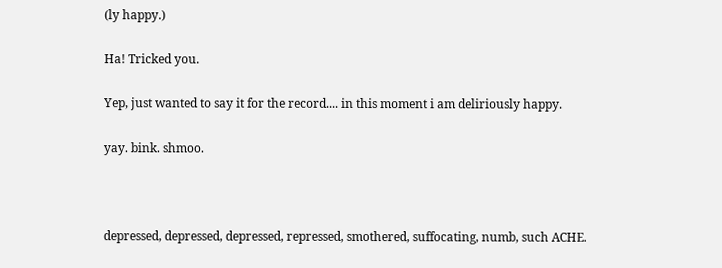(ly happy.)

Ha! Tricked you.

Yep, just wanted to say it for the record.... in this moment i am deliriously happy.

yay. bink. shmoo.



depressed, depressed, depressed, repressed, smothered, suffocating, numb, such ACHE.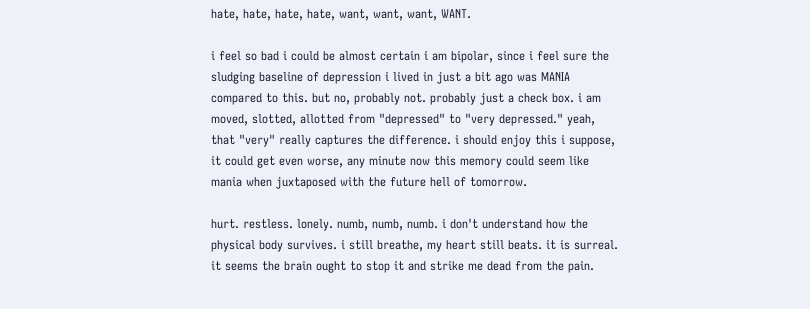hate, hate, hate, hate, want, want, want, WANT.

i feel so bad i could be almost certain i am bipolar, since i feel sure the sludging baseline of depression i lived in just a bit ago was MANIA compared to this. but no, probably not. probably just a check box. i am moved, slotted, allotted from "depressed" to "very depressed." yeah, that "very" really captures the difference. i should enjoy this i suppose, it could get even worse, any minute now this memory could seem like mania when juxtaposed with the future hell of tomorrow.

hurt. restless. lonely. numb, numb, numb. i don't understand how the physical body survives. i still breathe, my heart still beats. it is surreal. it seems the brain ought to stop it and strike me dead from the pain.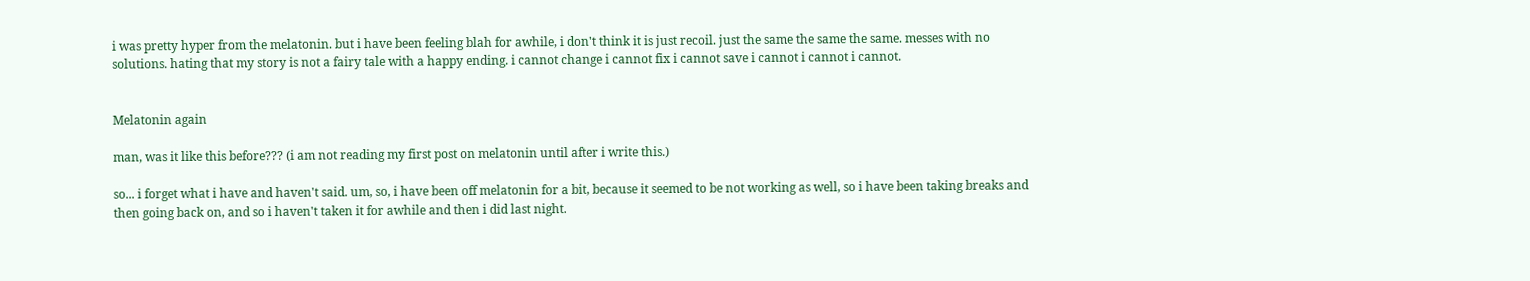i was pretty hyper from the melatonin. but i have been feeling blah for awhile, i don't think it is just recoil. just the same the same the same. messes with no solutions. hating that my story is not a fairy tale with a happy ending. i cannot change i cannot fix i cannot save i cannot i cannot i cannot.


Melatonin again

man, was it like this before??? (i am not reading my first post on melatonin until after i write this.)

so... i forget what i have and haven't said. um, so, i have been off melatonin for a bit, because it seemed to be not working as well, so i have been taking breaks and then going back on, and so i haven't taken it for awhile and then i did last night.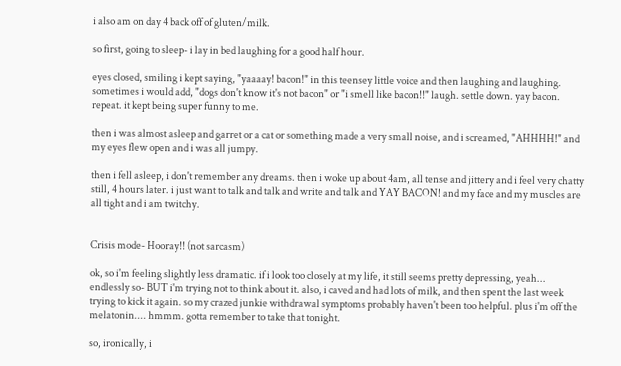i also am on day 4 back off of gluten/milk.

so first, going to sleep- i lay in bed laughing for a good half hour.

eyes closed, smiling i kept saying, "yaaaay! bacon!" in this teensey little voice and then laughing and laughing. sometimes i would add, "dogs don't know it's not bacon" or "i smell like bacon!!" laugh. settle down. yay bacon. repeat. it kept being super funny to me.

then i was almost asleep and garret or a cat or something made a very small noise, and i screamed, "AHHHH!" and my eyes flew open and i was all jumpy.

then i fell asleep, i don't remember any dreams. then i woke up about 4am, all tense and jittery and i feel very chatty still, 4 hours later. i just want to talk and talk and write and talk and YAY BACON! and my face and my muscles are all tight and i am twitchy.


Crisis mode- Hooray!! (not sarcasm)

ok, so i'm feeling slightly less dramatic. if i look too closely at my life, it still seems pretty depressing, yeah... endlessly so- BUT i'm trying not to think about it. also, i caved and had lots of milk, and then spent the last week trying to kick it again. so my crazed junkie withdrawal symptoms probably haven't been too helpful. plus i'm off the melatonin.... hmmm. gotta remember to take that tonight.

so, ironically, i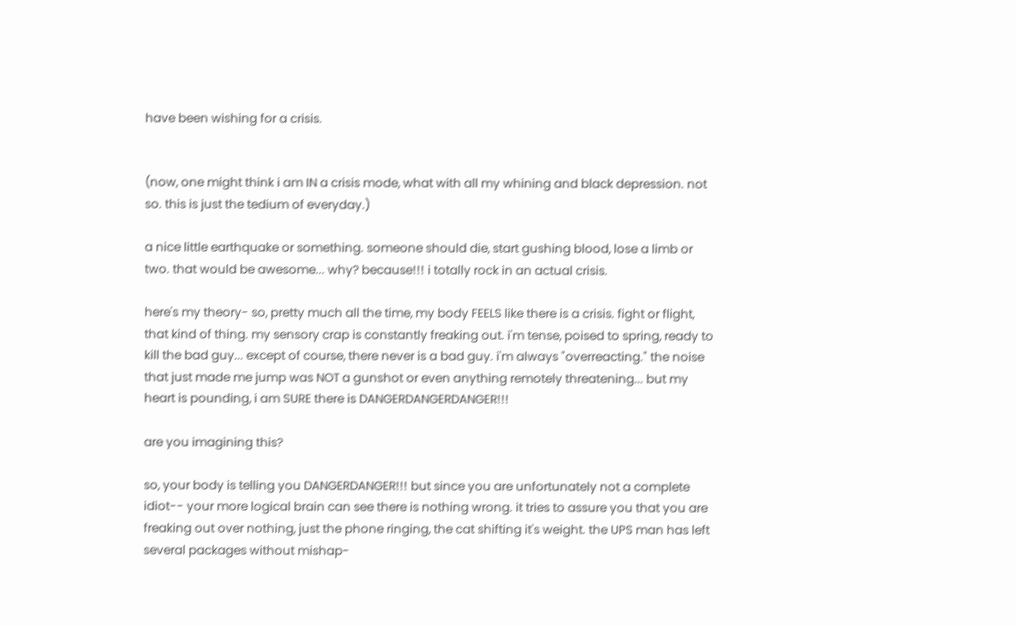have been wishing for a crisis.


(now, one might think i am IN a crisis mode, what with all my whining and black depression. not so. this is just the tedium of everyday.)

a nice little earthquake or something. someone should die, start gushing blood, lose a limb or two. that would be awesome... why? because!!! i totally rock in an actual crisis.

here's my theory- so, pretty much all the time, my body FEELS like there is a crisis. fight or flight, that kind of thing. my sensory crap is constantly freaking out. i'm tense, poised to spring, ready to kill the bad guy... except of course, there never is a bad guy. i'm always "overreacting." the noise that just made me jump was NOT a gunshot or even anything remotely threatening... but my heart is pounding, i am SURE there is DANGERDANGERDANGER!!!

are you imagining this?

so, your body is telling you DANGERDANGER!!! but since you are unfortunately not a complete idiot-- your more logical brain can see there is nothing wrong. it tries to assure you that you are freaking out over nothing, just the phone ringing, the cat shifting it's weight. the UPS man has left several packages without mishap-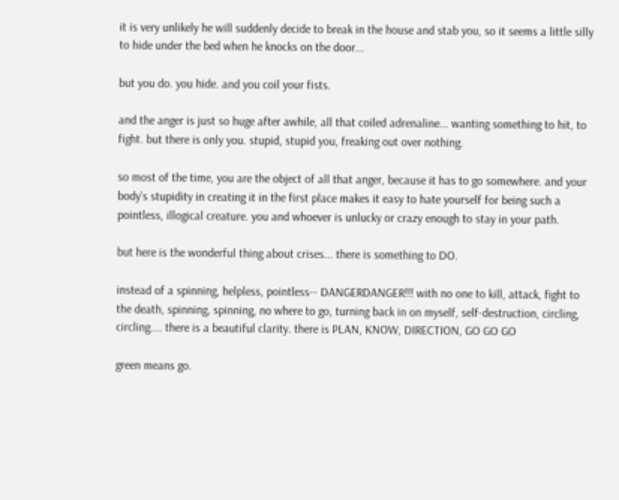it is very unlikely he will suddenly decide to break in the house and stab you, so it seems a little silly to hide under the bed when he knocks on the door...

but you do. you hide. and you coil your fists.

and the anger is just so huge after awhile, all that coiled adrenaline... wanting something to hit, to fight. but there is only you. stupid, stupid you, freaking out over nothing.

so most of the time, you are the object of all that anger, because it has to go somewhere. and your body's stupidity in creating it in the first place makes it easy to hate yourself for being such a pointless, illogical creature. you and whoever is unlucky or crazy enough to stay in your path.

but here is the wonderful thing about crises... there is something to DO.

instead of a spinning, helpless, pointless-- DANGERDANGER!!! with no one to kill, attack, fight to the death, spinning, spinning, no where to go, turning back in on myself, self-destruction, circling, circling.... there is a beautiful clarity. there is PLAN, KNOW, DIRECTION, GO GO GO

green means go.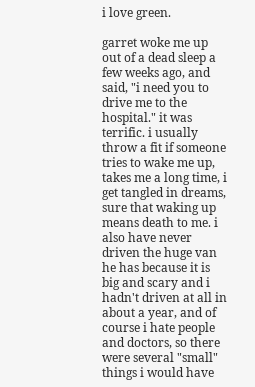i love green.

garret woke me up out of a dead sleep a few weeks ago, and said, "i need you to drive me to the hospital." it was terrific. i usually throw a fit if someone tries to wake me up, takes me a long time, i get tangled in dreams, sure that waking up means death to me. i also have never driven the huge van he has because it is big and scary and i hadn't driven at all in about a year, and of course i hate people and doctors, so there were several "small" things i would have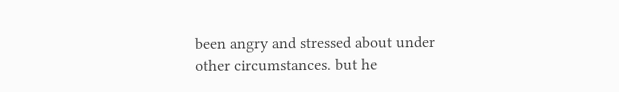been angry and stressed about under other circumstances. but he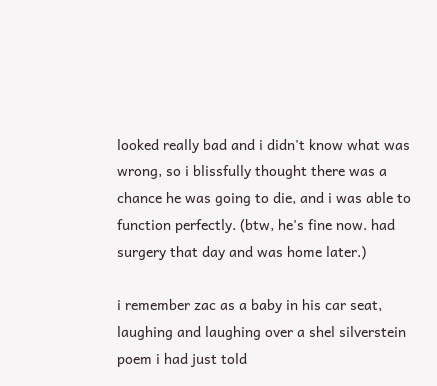looked really bad and i didn't know what was wrong, so i blissfully thought there was a chance he was going to die, and i was able to function perfectly. (btw, he's fine now. had surgery that day and was home later.)

i remember zac as a baby in his car seat, laughing and laughing over a shel silverstein poem i had just told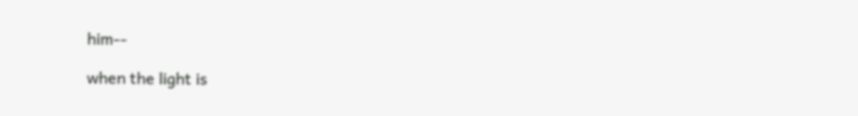him--

when the light is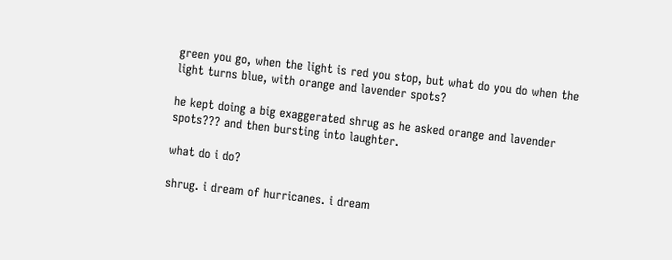green you go, when the light is red you stop, but what do you do when the light turns blue, with orange and lavender spots?

he kept doing a big exaggerated shrug as he asked orange and lavender spots??? and then bursting into laughter.

what do i do?

shrug. i dream of hurricanes. i dream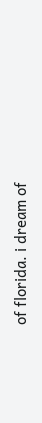of florida. i dream of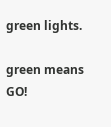green lights.

green means GO!